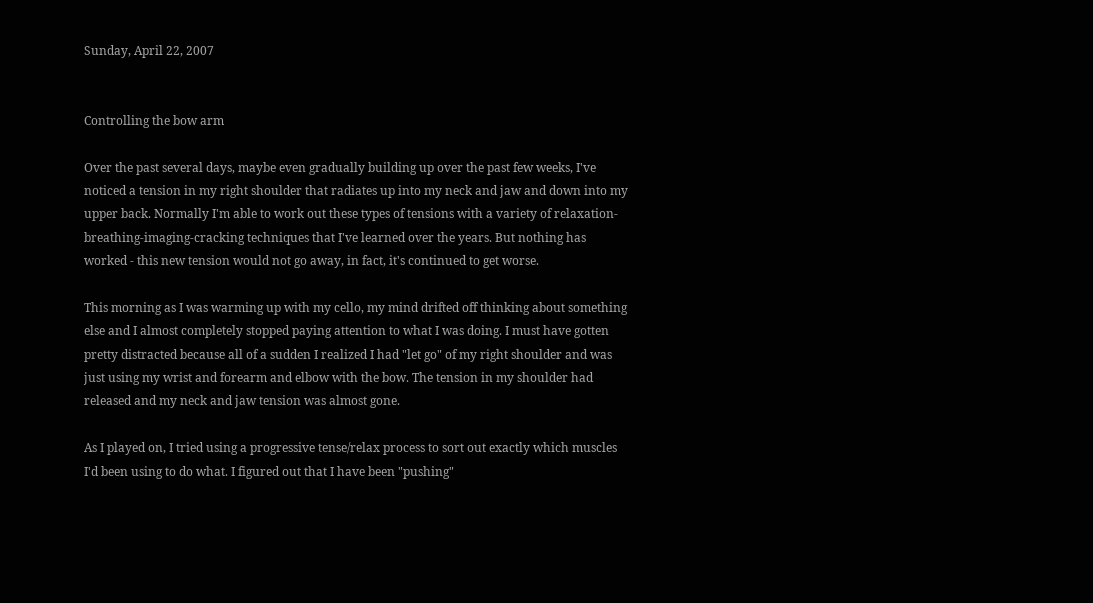Sunday, April 22, 2007


Controlling the bow arm

Over the past several days, maybe even gradually building up over the past few weeks, I've noticed a tension in my right shoulder that radiates up into my neck and jaw and down into my upper back. Normally I'm able to work out these types of tensions with a variety of relaxation-breathing-imaging-cracking techniques that I've learned over the years. But nothing has worked - this new tension would not go away, in fact, it's continued to get worse.

This morning as I was warming up with my cello, my mind drifted off thinking about something else and I almost completely stopped paying attention to what I was doing. I must have gotten pretty distracted because all of a sudden I realized I had "let go" of my right shoulder and was just using my wrist and forearm and elbow with the bow. The tension in my shoulder had released and my neck and jaw tension was almost gone.

As I played on, I tried using a progressive tense/relax process to sort out exactly which muscles I'd been using to do what. I figured out that I have been "pushing"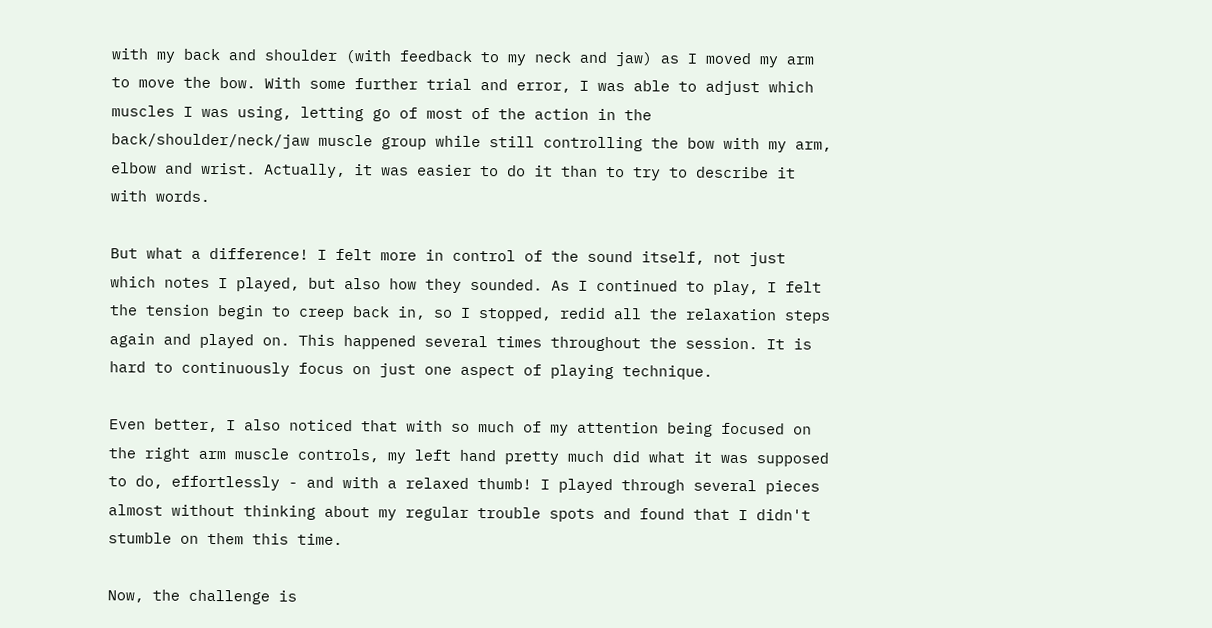with my back and shoulder (with feedback to my neck and jaw) as I moved my arm to move the bow. With some further trial and error, I was able to adjust which muscles I was using, letting go of most of the action in the back/shoulder/neck/jaw muscle group while still controlling the bow with my arm, elbow and wrist. Actually, it was easier to do it than to try to describe it with words.

But what a difference! I felt more in control of the sound itself, not just which notes I played, but also how they sounded. As I continued to play, I felt the tension begin to creep back in, so I stopped, redid all the relaxation steps again and played on. This happened several times throughout the session. It is hard to continuously focus on just one aspect of playing technique.

Even better, I also noticed that with so much of my attention being focused on the right arm muscle controls, my left hand pretty much did what it was supposed to do, effortlessly - and with a relaxed thumb! I played through several pieces almost without thinking about my regular trouble spots and found that I didn't stumble on them this time.

Now, the challenge is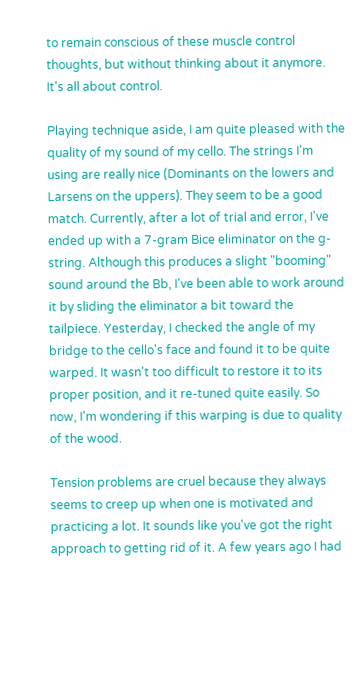to remain conscious of these muscle control thoughts, but without thinking about it anymore. It's all about control.

Playing technique aside, I am quite pleased with the quality of my sound of my cello. The strings I'm using are really nice (Dominants on the lowers and Larsens on the uppers). They seem to be a good match. Currently, after a lot of trial and error, I've ended up with a 7-gram Bice eliminator on the g-string. Although this produces a slight "booming" sound around the Bb, I've been able to work around it by sliding the eliminator a bit toward the tailpiece. Yesterday, I checked the angle of my bridge to the cello's face and found it to be quite warped. It wasn't too difficult to restore it to its proper position, and it re-tuned quite easily. So now, I'm wondering if this warping is due to quality of the wood.

Tension problems are cruel because they always seems to creep up when one is motivated and practicing a lot. It sounds like you've got the right approach to getting rid of it. A few years ago I had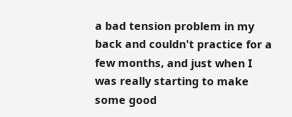a bad tension problem in my back and couldn't practice for a few months, and just when I was really starting to make some good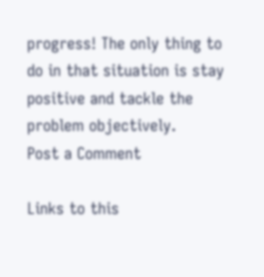progress! The only thing to do in that situation is stay positive and tackle the problem objectively.
Post a Comment

Links to this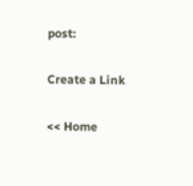post:

Create a Link

<< Home